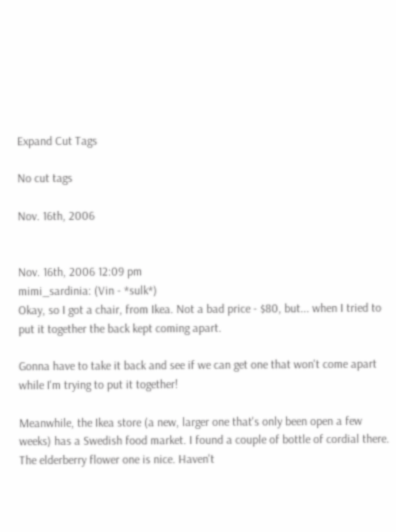Expand Cut Tags

No cut tags

Nov. 16th, 2006


Nov. 16th, 2006 12:09 pm
mimi_sardinia: (Vin - *sulk*)
Okay, so I got a chair, from Ikea. Not a bad price - $80, but... when I tried to put it together the back kept coming apart.

Gonna have to take it back and see if we can get one that won't come apart while I'm trying to put it together!

Meanwhile, the Ikea store (a new, larger one that's only been open a few weeks) has a Swedish food market. I found a couple of bottle of cordial there. The elderberry flower one is nice. Haven't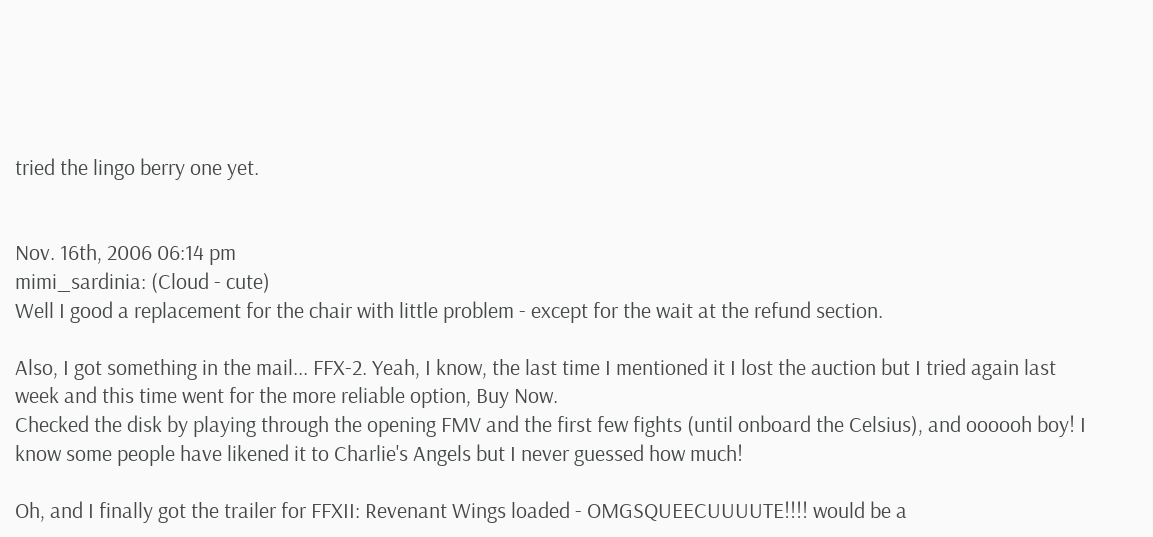tried the lingo berry one yet.


Nov. 16th, 2006 06:14 pm
mimi_sardinia: (Cloud - cute)
Well I good a replacement for the chair with little problem - except for the wait at the refund section.

Also, I got something in the mail... FFX-2. Yeah, I know, the last time I mentioned it I lost the auction but I tried again last week and this time went for the more reliable option, Buy Now.
Checked the disk by playing through the opening FMV and the first few fights (until onboard the Celsius), and oooooh boy! I know some people have likened it to Charlie's Angels but I never guessed how much!

Oh, and I finally got the trailer for FFXII: Revenant Wings loaded - OMGSQUEECUUUUTE!!!! would be a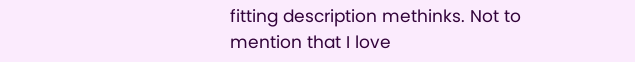fitting description methinks. Not to mention that I love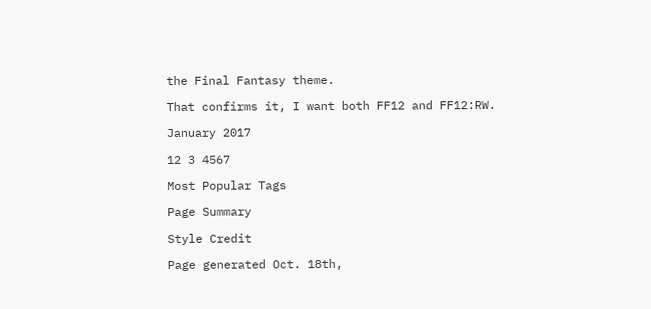the Final Fantasy theme.

That confirms it, I want both FF12 and FF12:RW.

January 2017

12 3 4567

Most Popular Tags

Page Summary

Style Credit

Page generated Oct. 18th,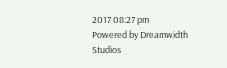2017 08:27 pm
Powered by Dreamwidth Studios